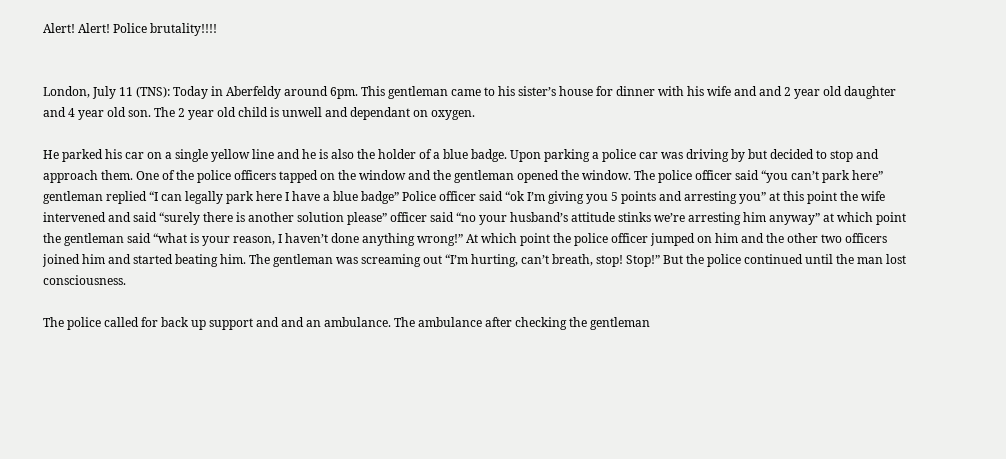Alert! Alert! Police brutality!!!!


London, July 11 (TNS): Today in Aberfeldy around 6pm. This gentleman came to his sister’s house for dinner with his wife and and 2 year old daughter and 4 year old son. The 2 year old child is unwell and dependant on oxygen.

He parked his car on a single yellow line and he is also the holder of a blue badge. Upon parking a police car was driving by but decided to stop and approach them. One of the police officers tapped on the window and the gentleman opened the window. The police officer said “you can’t park here” gentleman replied “I can legally park here I have a blue badge” Police officer said “ok I’m giving you 5 points and arresting you” at this point the wife intervened and said “surely there is another solution please” officer said “no your husband’s attitude stinks we’re arresting him anyway” at which point the gentleman said “what is your reason, I haven’t done anything wrong!” At which point the police officer jumped on him and the other two officers joined him and started beating him. The gentleman was screaming out “I’m hurting, can’t breath, stop! Stop!” But the police continued until the man lost consciousness.

The police called for back up support and and an ambulance. The ambulance after checking the gentleman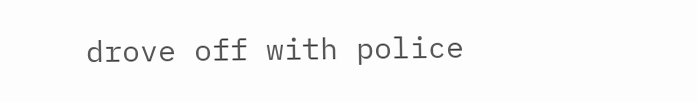drove off with police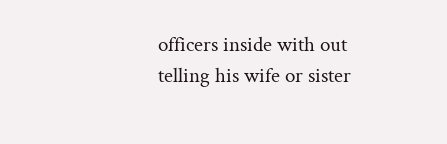officers inside with out telling his wife or sister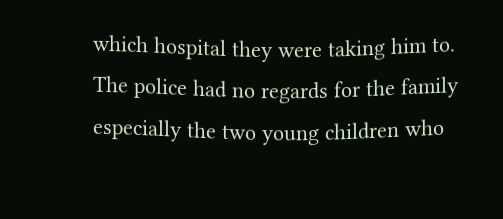which hospital they were taking him to. The police had no regards for the family especially the two young children who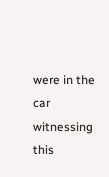were in the car witnessing this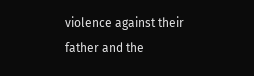violence against their father and the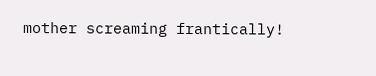mother screaming frantically!